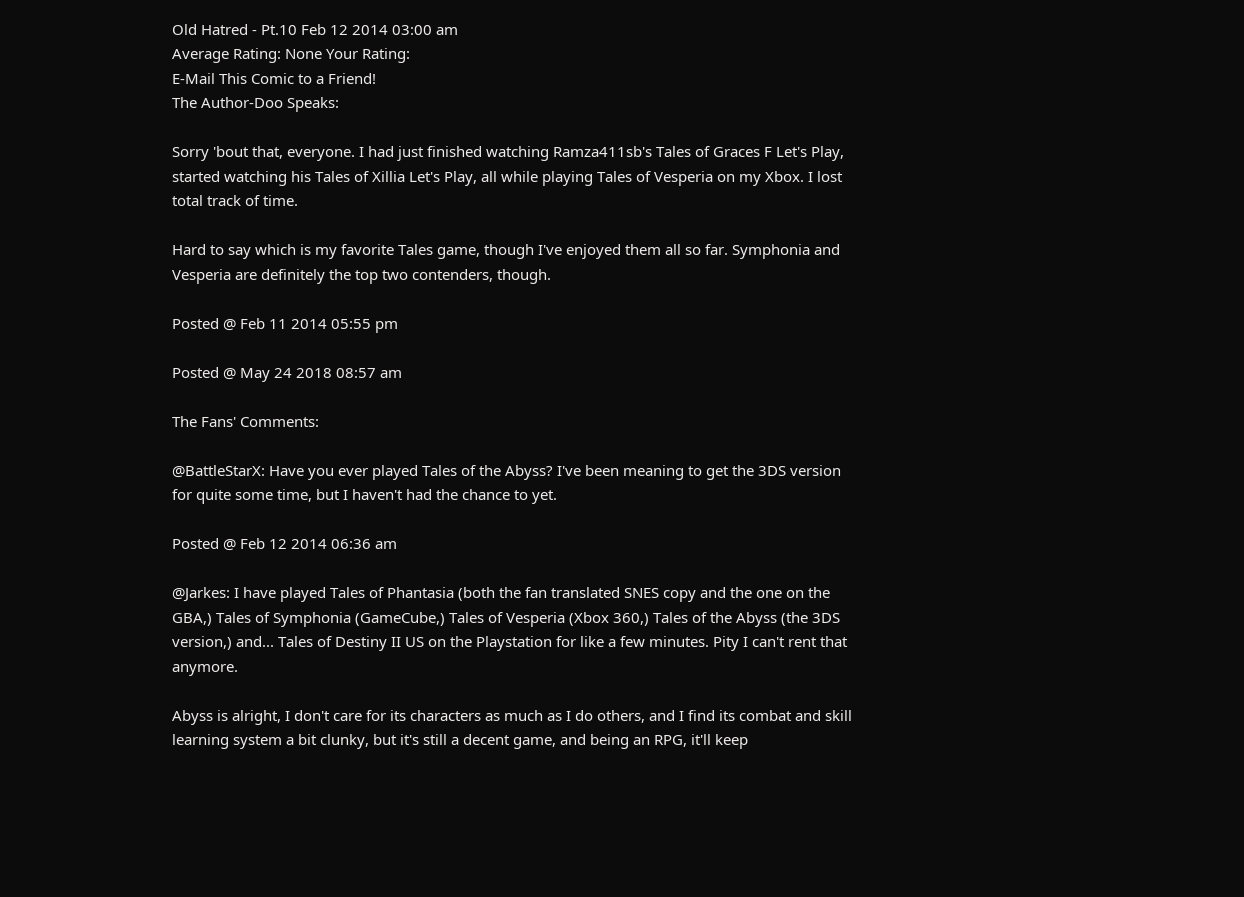Old Hatred - Pt.10 Feb 12 2014 03:00 am
Average Rating: None Your Rating:
E-Mail This Comic to a Friend!
The Author-Doo Speaks:

Sorry 'bout that, everyone. I had just finished watching Ramza411sb's Tales of Graces F Let's Play, started watching his Tales of Xillia Let's Play, all while playing Tales of Vesperia on my Xbox. I lost total track of time.

Hard to say which is my favorite Tales game, though I've enjoyed them all so far. Symphonia and Vesperia are definitely the top two contenders, though.

Posted @ Feb 11 2014 05:55 pm

Posted @ May 24 2018 08:57 am

The Fans' Comments:

@BattleStarX: Have you ever played Tales of the Abyss? I've been meaning to get the 3DS version for quite some time, but I haven't had the chance to yet.

Posted @ Feb 12 2014 06:36 am

@Jarkes: I have played Tales of Phantasia (both the fan translated SNES copy and the one on the GBA,) Tales of Symphonia (GameCube,) Tales of Vesperia (Xbox 360,) Tales of the Abyss (the 3DS version,) and... Tales of Destiny II US on the Playstation for like a few minutes. Pity I can't rent that anymore.

Abyss is alright, I don't care for its characters as much as I do others, and I find its combat and skill learning system a bit clunky, but it's still a decent game, and being an RPG, it'll keep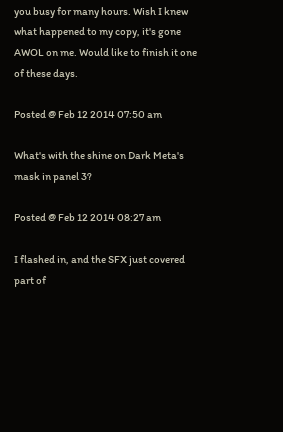you busy for many hours. Wish I knew what happened to my copy, it's gone AWOL on me. Would like to finish it one of these days.

Posted @ Feb 12 2014 07:50 am

What's with the shine on Dark Meta's mask in panel 3?

Posted @ Feb 12 2014 08:27 am

I flashed in, and the SFX just covered part of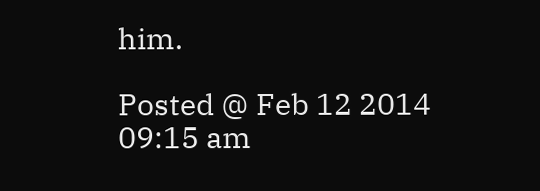him.

Posted @ Feb 12 2014 09:15 am